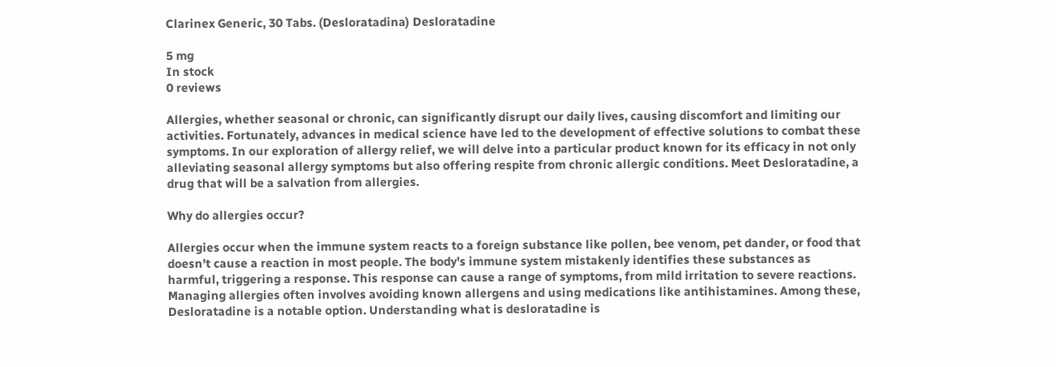Clarinex Generic, 30 Tabs. (Desloratadina) Desloratadine

5 mg
In stock
0 reviews

Allergies, whether seasonal or chronic, can significantly disrupt our daily lives, causing discomfort and limiting our activities. Fortunately, advances in medical science have led to the development of effective solutions to combat these symptoms. In our exploration of allergy relief, we will delve into a particular product known for its efficacy in not only alleviating seasonal allergy symptoms but also offering respite from chronic allergic conditions. Meet Desloratadine, a drug that will be a salvation from allergies.

Why do allergies occur?

Allergies occur when the immune system reacts to a foreign substance like pollen, bee venom, pet dander, or food that doesn't cause a reaction in most people. The body's immune system mistakenly identifies these substances as harmful, triggering a response. This response can cause a range of symptoms, from mild irritation to severe reactions. Managing allergies often involves avoiding known allergens and using medications like antihistamines. Among these, Desloratadine is a notable option. Understanding what is desloratadine is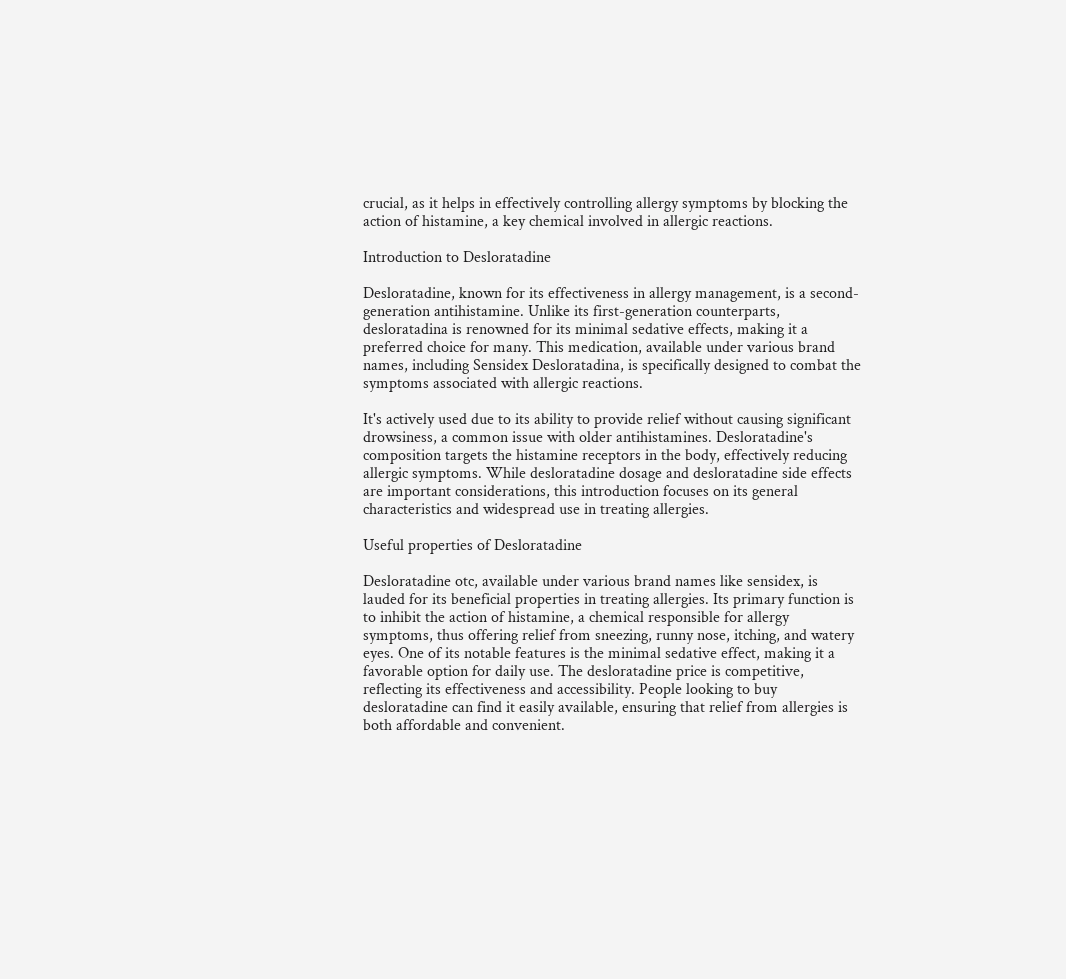crucial, as it helps in effectively controlling allergy symptoms by blocking the action of histamine, a key chemical involved in allergic reactions.

Introduction to Desloratadine

Desloratadine, known for its effectiveness in allergy management, is a second-generation antihistamine. Unlike its first-generation counterparts, desloratadina is renowned for its minimal sedative effects, making it a preferred choice for many. This medication, available under various brand names, including Sensidex Desloratadina, is specifically designed to combat the symptoms associated with allergic reactions.

It's actively used due to its ability to provide relief without causing significant drowsiness, a common issue with older antihistamines. Desloratadine's composition targets the histamine receptors in the body, effectively reducing allergic symptoms. While desloratadine dosage and desloratadine side effects are important considerations, this introduction focuses on its general characteristics and widespread use in treating allergies.

Useful properties of Desloratadine

Desloratadine otc, available under various brand names like sensidex, is lauded for its beneficial properties in treating allergies. Its primary function is to inhibit the action of histamine, a chemical responsible for allergy symptoms, thus offering relief from sneezing, runny nose, itching, and watery eyes. One of its notable features is the minimal sedative effect, making it a favorable option for daily use. The desloratadine price is competitive, reflecting its effectiveness and accessibility. People looking to buy desloratadine can find it easily available, ensuring that relief from allergies is both affordable and convenient.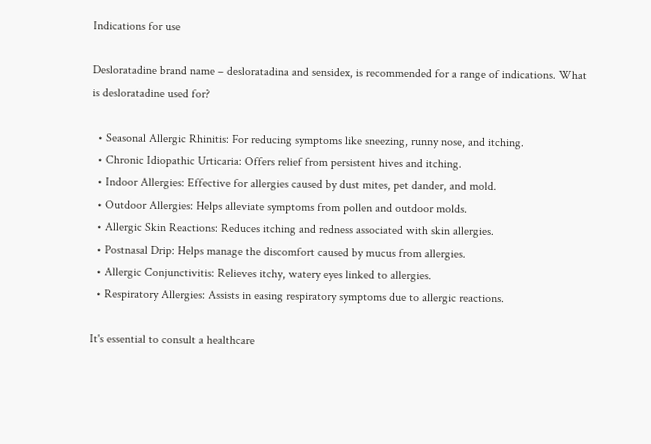Indications for use

Desloratadine brand name – desloratadina and sensidex, is recommended for a range of indications. What is desloratadine used for?

  • Seasonal Allergic Rhinitis: For reducing symptoms like sneezing, runny nose, and itching.
  • Chronic Idiopathic Urticaria: Offers relief from persistent hives and itching.
  • Indoor Allergies: Effective for allergies caused by dust mites, pet dander, and mold.
  • Outdoor Allergies: Helps alleviate symptoms from pollen and outdoor molds.
  • Allergic Skin Reactions: Reduces itching and redness associated with skin allergies.
  • Postnasal Drip: Helps manage the discomfort caused by mucus from allergies.
  • Allergic Conjunctivitis: Relieves itchy, watery eyes linked to allergies.
  • Respiratory Allergies: Assists in easing respiratory symptoms due to allergic reactions.

It's essential to consult a healthcare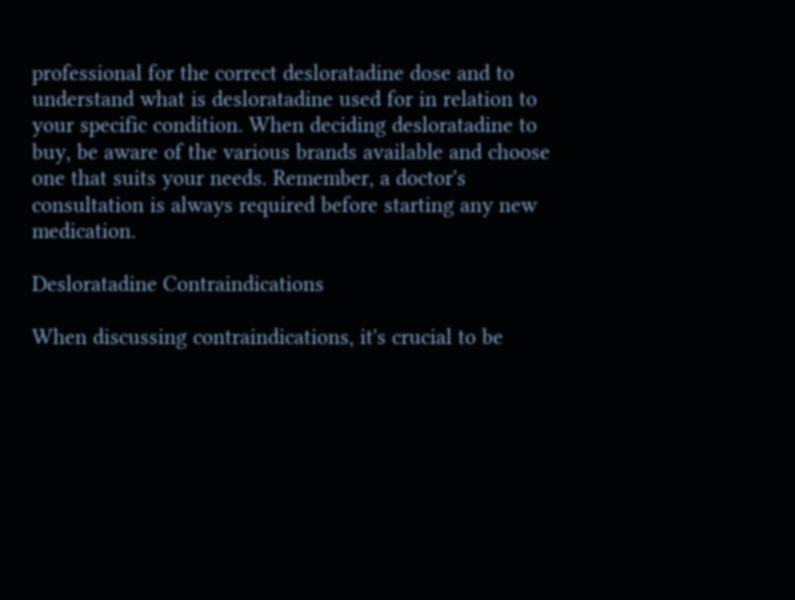professional for the correct desloratadine dose and to understand what is desloratadine used for in relation to your specific condition. When deciding desloratadine to buy, be aware of the various brands available and choose one that suits your needs. Remember, a doctor's consultation is always required before starting any new medication.

Desloratadine Contraindications

When discussing contraindications, it's crucial to be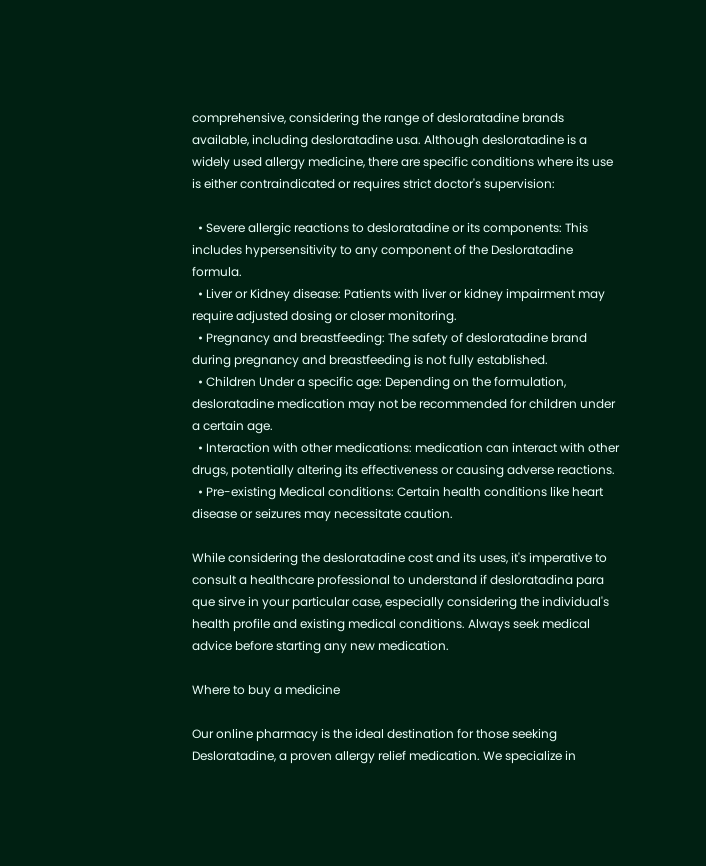comprehensive, considering the range of desloratadine brands available, including desloratadine usa. Although desloratadine is a widely used allergy medicine, there are specific conditions where its use is either contraindicated or requires strict doctor's supervision:

  • Severe allergic reactions to desloratadine or its components: This includes hypersensitivity to any component of the Desloratadine formula.
  • Liver or Kidney disease: Patients with liver or kidney impairment may require adjusted dosing or closer monitoring.
  • Pregnancy and breastfeeding: The safety of desloratadine brand during pregnancy and breastfeeding is not fully established.
  • Children Under a specific age: Depending on the formulation, desloratadine medication may not be recommended for children under a certain age.
  • Interaction with other medications: medication can interact with other drugs, potentially altering its effectiveness or causing adverse reactions.
  • Pre-existing Medical conditions: Certain health conditions like heart disease or seizures may necessitate caution.

While considering the desloratadine cost and its uses, it's imperative to consult a healthcare professional to understand if desloratadina para que sirve in your particular case, especially considering the individual's health profile and existing medical conditions. Always seek medical advice before starting any new medication.

Where to buy a medicine

Our online pharmacy is the ideal destination for those seeking Desloratadine, a proven allergy relief medication. We specialize in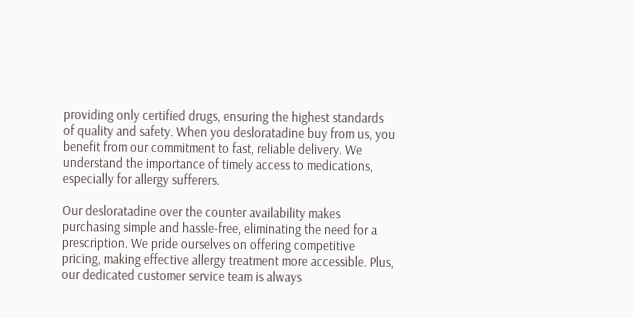providing only certified drugs, ensuring the highest standards of quality and safety. When you desloratadine buy from us, you benefit from our commitment to fast, reliable delivery. We understand the importance of timely access to medications, especially for allergy sufferers.

Our desloratadine over the counter availability makes purchasing simple and hassle-free, eliminating the need for a prescription. We pride ourselves on offering competitive pricing, making effective allergy treatment more accessible. Plus, our dedicated customer service team is always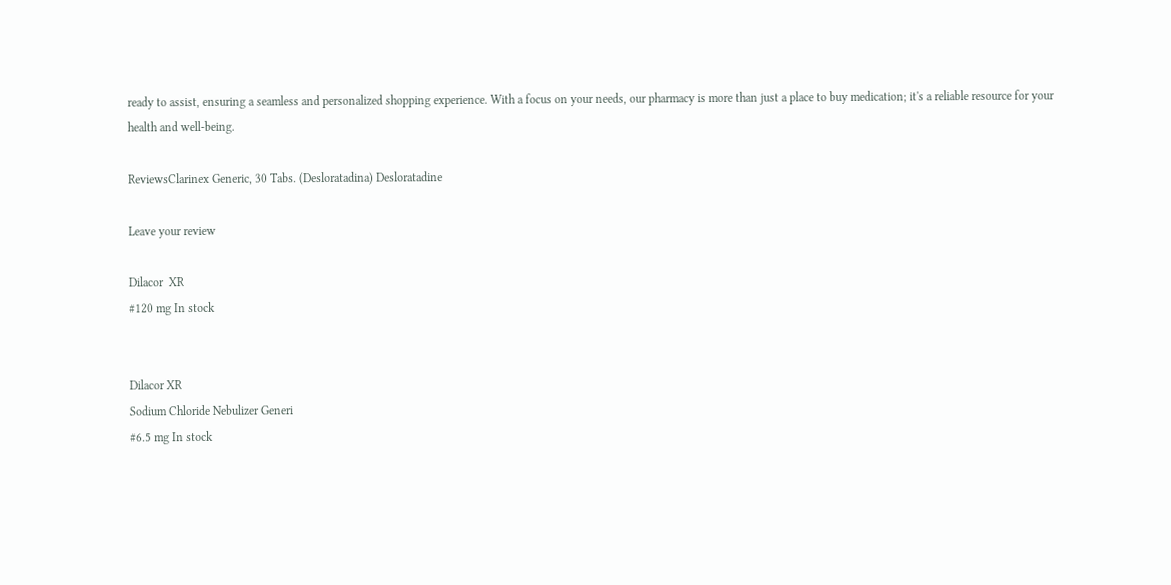ready to assist, ensuring a seamless and personalized shopping experience. With a focus on your needs, our pharmacy is more than just a place to buy medication; it's a reliable resource for your health and well-being.

ReviewsClarinex Generic, 30 Tabs. (Desloratadina) Desloratadine

Leave your review

Dilacor  XR
#120 mg In stock


Dilacor XR
Sodium Chloride Nebulizer Generi
#6.5 mg In stock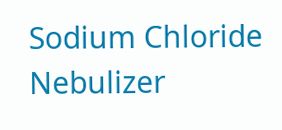Sodium Chloride Nebulizer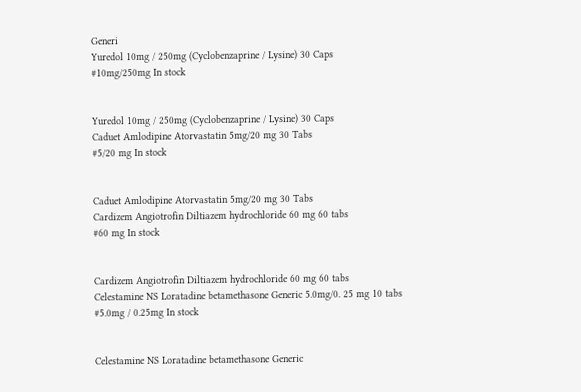Generi
Yuredol 10mg / 250mg (Cyclobenzaprine / Lysine) 30 Caps
#10mg/250mg In stock


Yuredol 10mg / 250mg (Cyclobenzaprine / Lysine) 30 Caps
Caduet Amlodipine Atorvastatin 5mg/20 mg 30 Tabs
#5/20 mg In stock


Caduet Amlodipine Atorvastatin 5mg/20 mg 30 Tabs
Cardizem Angiotrofin Diltiazem hydrochloride 60 mg 60 tabs
#60 mg In stock


Cardizem Angiotrofin Diltiazem hydrochloride 60 mg 60 tabs
Celestamine NS Loratadine betamethasone Generic 5.0mg/0. 25 mg 10 tabs
#5.0mg / 0.25mg In stock


Celestamine NS Loratadine betamethasone Generic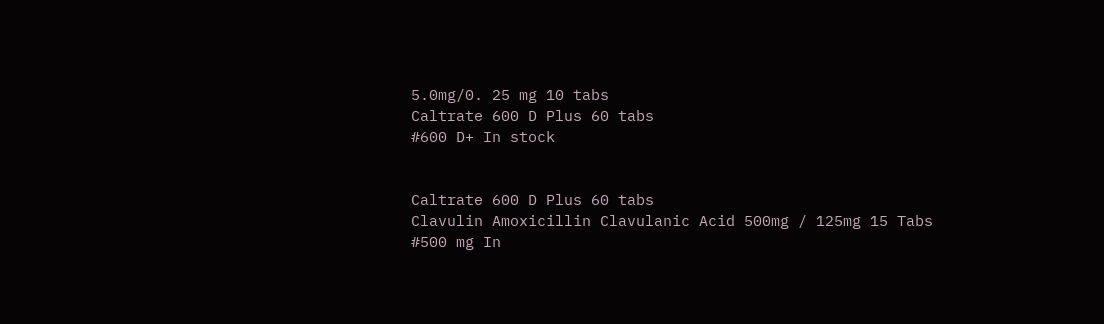5.0mg/0. 25 mg 10 tabs
Caltrate 600 D Plus 60 tabs
#600 D+ In stock


Caltrate 600 D Plus 60 tabs
Clavulin Amoxicillin Clavulanic Acid 500mg / 125mg 15 Tabs
#500 mg In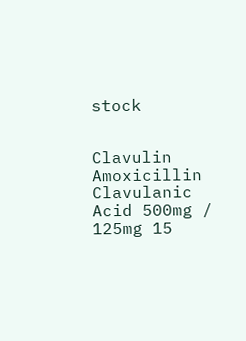stock


Clavulin Amoxicillin Clavulanic Acid 500mg / 125mg 15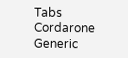Tabs
Cordarone Generic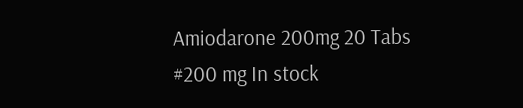Amiodarone 200mg 20 Tabs
#200 mg In stock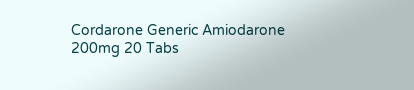Cordarone Generic Amiodarone 200mg 20 Tabs